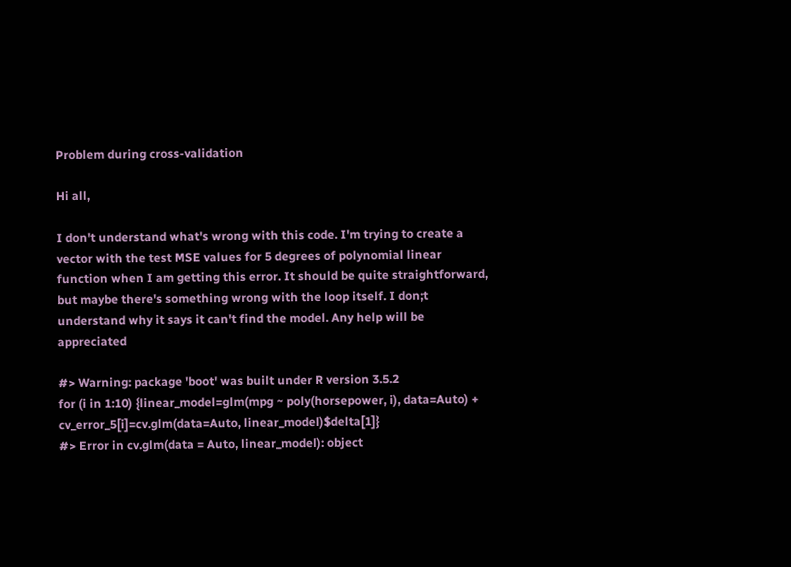Problem during cross-validation

Hi all,

I don't understand what's wrong with this code. I'm trying to create a vector with the test MSE values for 5 degrees of polynomial linear function when I am getting this error. It should be quite straightforward, but maybe there's something wrong with the loop itself. I don;t understand why it says it can't find the model. Any help will be appreciated

#> Warning: package 'boot' was built under R version 3.5.2
for (i in 1:10) {linear_model=glm(mpg ~ poly(horsepower, i), data=Auto) + cv_error_5[i]=cv.glm(data=Auto, linear_model)$delta[1]}
#> Error in cv.glm(data = Auto, linear_model): object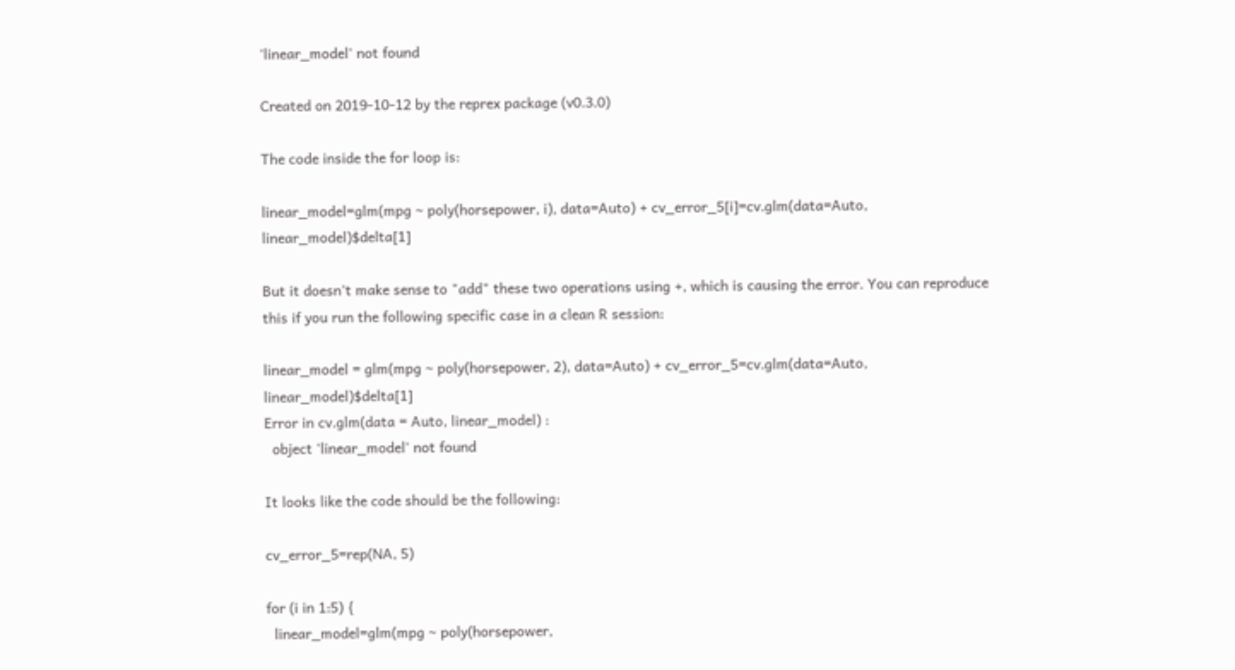'linear_model' not found

Created on 2019-10-12 by the reprex package (v0.3.0)

The code inside the for loop is:

linear_model=glm(mpg ~ poly(horsepower, i), data=Auto) + cv_error_5[i]=cv.glm(data=Auto, linear_model)$delta[1]

But it doesn't make sense to "add" these two operations using +, which is causing the error. You can reproduce this if you run the following specific case in a clean R session:

linear_model = glm(mpg ~ poly(horsepower, 2), data=Auto) + cv_error_5=cv.glm(data=Auto, linear_model)$delta[1]
Error in cv.glm(data = Auto, linear_model) :
  object 'linear_model' not found

It looks like the code should be the following:

cv_error_5=rep(NA, 5)

for (i in 1:5) {
  linear_model=glm(mpg ~ poly(horsepower,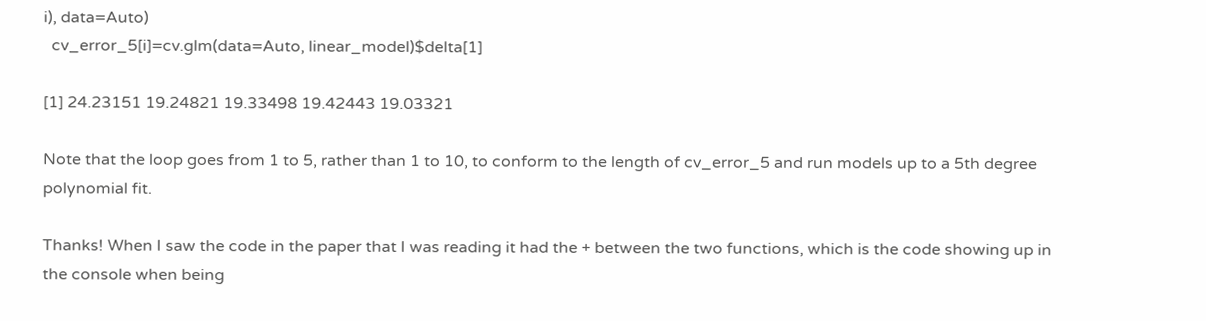i), data=Auto)
  cv_error_5[i]=cv.glm(data=Auto, linear_model)$delta[1]

[1] 24.23151 19.24821 19.33498 19.42443 19.03321

Note that the loop goes from 1 to 5, rather than 1 to 10, to conform to the length of cv_error_5 and run models up to a 5th degree polynomial fit.

Thanks! When I saw the code in the paper that I was reading it had the + between the two functions, which is the code showing up in the console when being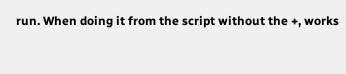run. When doing it from the script without the +, works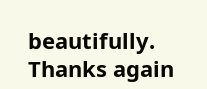beautifully. Thanks again